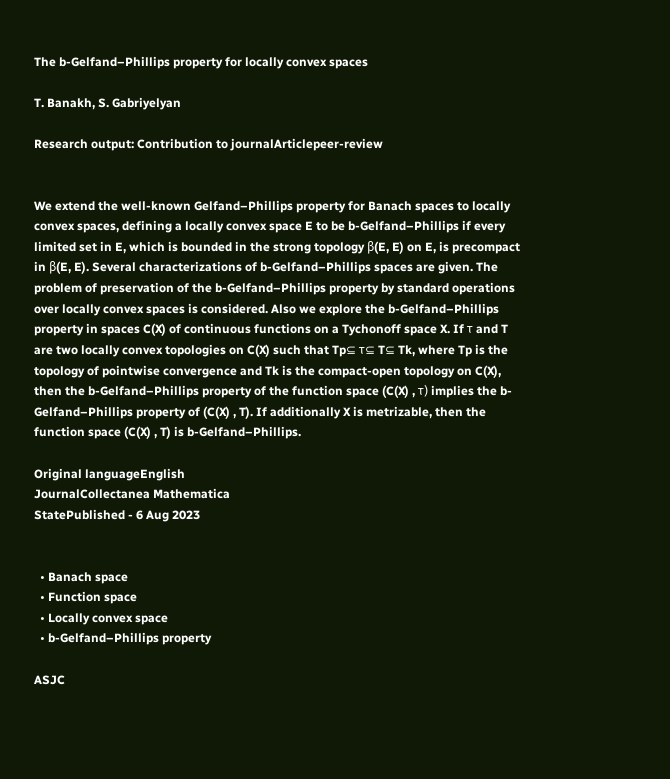The b-Gelfand–Phillips property for locally convex spaces

T. Banakh, S. Gabriyelyan

Research output: Contribution to journalArticlepeer-review


We extend the well-known Gelfand–Phillips property for Banach spaces to locally convex spaces, defining a locally convex space E to be b-Gelfand–Phillips if every limited set in E, which is bounded in the strong topology β(E, E) on E, is precompact in β(E, E). Several characterizations of b-Gelfand–Phillips spaces are given. The problem of preservation of the b-Gelfand–Phillips property by standard operations over locally convex spaces is considered. Also we explore the b-Gelfand–Phillips property in spaces C(X) of continuous functions on a Tychonoff space X. If τ and T are two locally convex topologies on C(X) such that Tp⊆ τ⊆ T⊆ Tk, where Tp is the topology of pointwise convergence and Tk is the compact-open topology on C(X), then the b-Gelfand–Phillips property of the function space (C(X) , τ) implies the b-Gelfand–Phillips property of (C(X) , T). If additionally X is metrizable, then the function space (C(X) , T) is b-Gelfand–Phillips.

Original languageEnglish
JournalCollectanea Mathematica
StatePublished - 6 Aug 2023


  • Banach space
  • Function space
  • Locally convex space
  • b-Gelfand–Phillips property

ASJC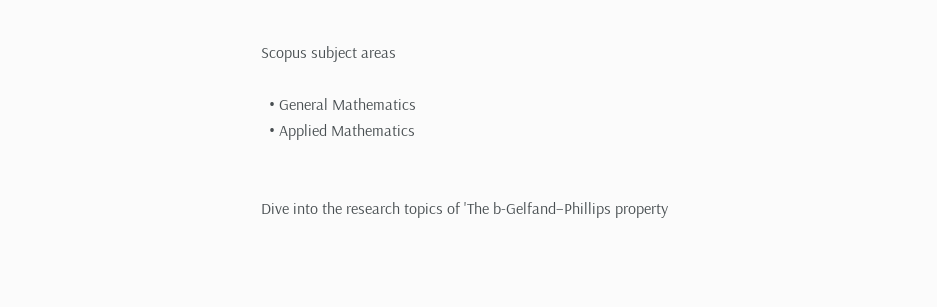Scopus subject areas

  • General Mathematics
  • Applied Mathematics


Dive into the research topics of 'The b-Gelfand–Phillips property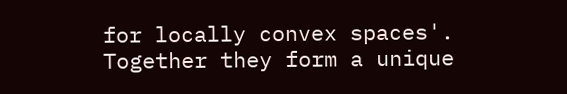for locally convex spaces'. Together they form a unique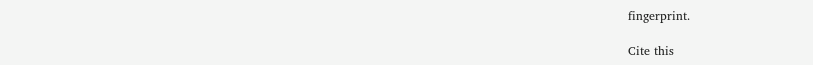fingerprint.

Cite this